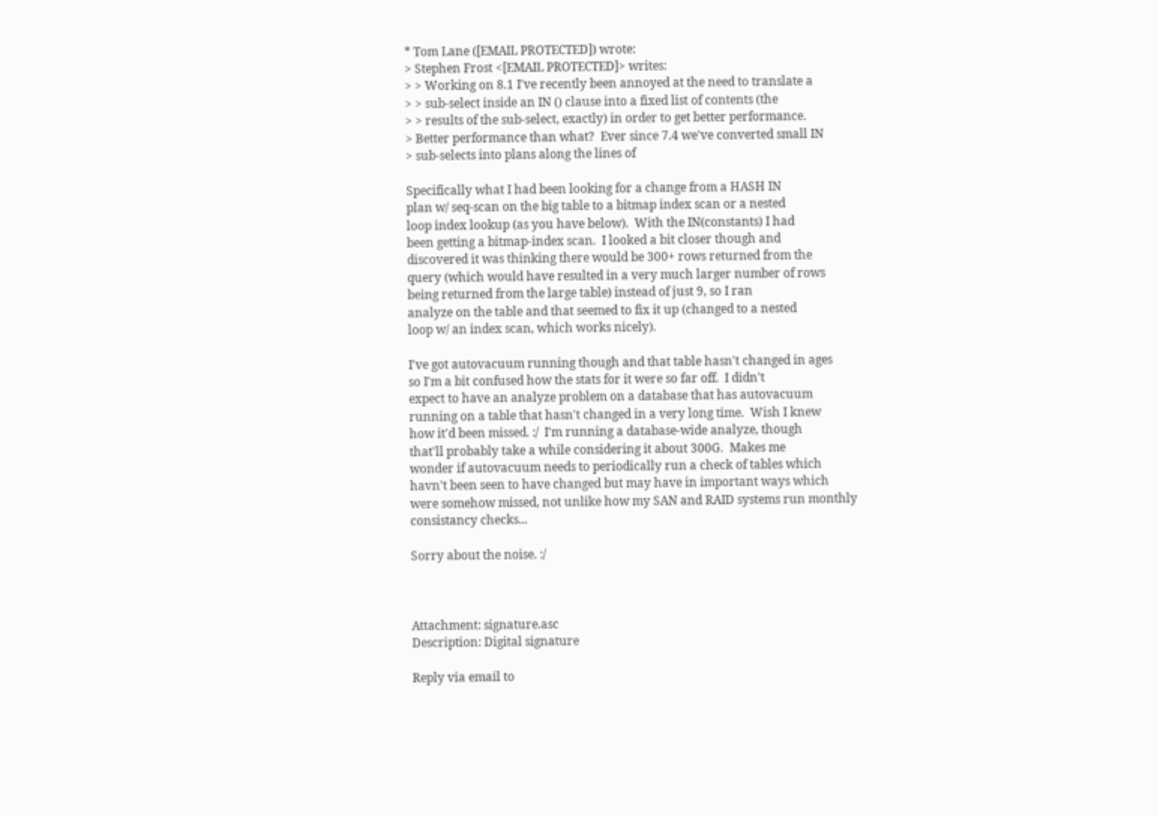* Tom Lane ([EMAIL PROTECTED]) wrote:
> Stephen Frost <[EMAIL PROTECTED]> writes:
> > Working on 8.1 I've recently been annoyed at the need to translate a
> > sub-select inside an IN () clause into a fixed list of contents (the
> > results of the sub-select, exactly) in order to get better performance.
> Better performance than what?  Ever since 7.4 we've converted small IN
> sub-selects into plans along the lines of

Specifically what I had been looking for a change from a HASH IN
plan w/ seq-scan on the big table to a bitmap index scan or a nested
loop index lookup (as you have below).  With the IN(constants) I had
been getting a bitmap-index scan.  I looked a bit closer though and
discovered it was thinking there would be 300+ rows returned from the
query (which would have resulted in a very much larger number of rows
being returned from the large table) instead of just 9, so I ran
analyze on the table and that seemed to fix it up (changed to a nested
loop w/ an index scan, which works nicely).

I've got autovacuum running though and that table hasn't changed in ages
so I'm a bit confused how the stats for it were so far off.  I didn't
expect to have an analyze problem on a database that has autovacuum
running on a table that hasn't changed in a very long time.  Wish I knew
how it'd been missed. :/  I'm running a database-wide analyze, though
that'll probably take a while considering it about 300G.  Makes me
wonder if autovacuum needs to periodically run a check of tables which
havn't been seen to have changed but may have in important ways which
were somehow missed, not unlike how my SAN and RAID systems run monthly
consistancy checks...

Sorry about the noise. :/



Attachment: signature.asc
Description: Digital signature

Reply via email to